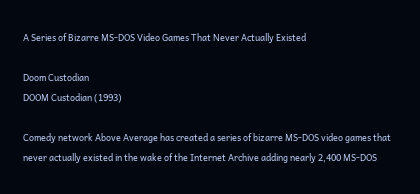A Series of Bizarre MS-DOS Video Games That Never Actually Existed

Doom Custodian
DOOM Custodian (1993)

Comedy network Above Average has created a series of bizarre MS-DOS video games that never actually existed in the wake of the Internet Archive adding nearly 2,400 MS-DOS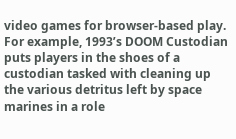video games for browser-based play. For example, 1993’s DOOM Custodian puts players in the shoes of a custodian tasked with cleaning up the various detritus left by space marines in a role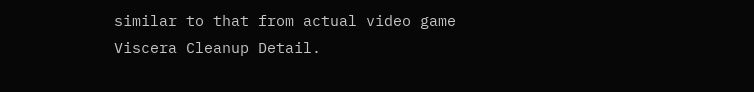similar to that from actual video game Viscera Cleanup Detail.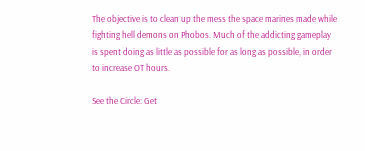The objective is to clean up the mess the space marines made while fighting hell demons on Phobos. Much of the addicting gameplay is spent doing as little as possible for as long as possible, in order to increase OT hours.

See the Circle: Get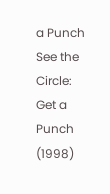a Punch
See the Circle: Get a Punch (1998)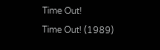Time Out!
Time Out! (1989)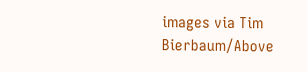images via Tim Bierbaum/Above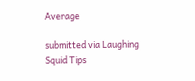Average

submitted via Laughing Squid Tips